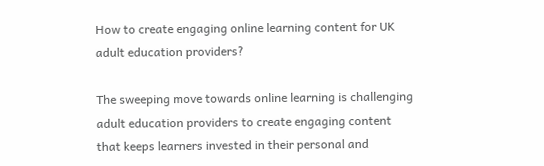How to create engaging online learning content for UK adult education providers?

The sweeping move towards online learning is challenging adult education providers to create engaging content that keeps learners invested in their personal and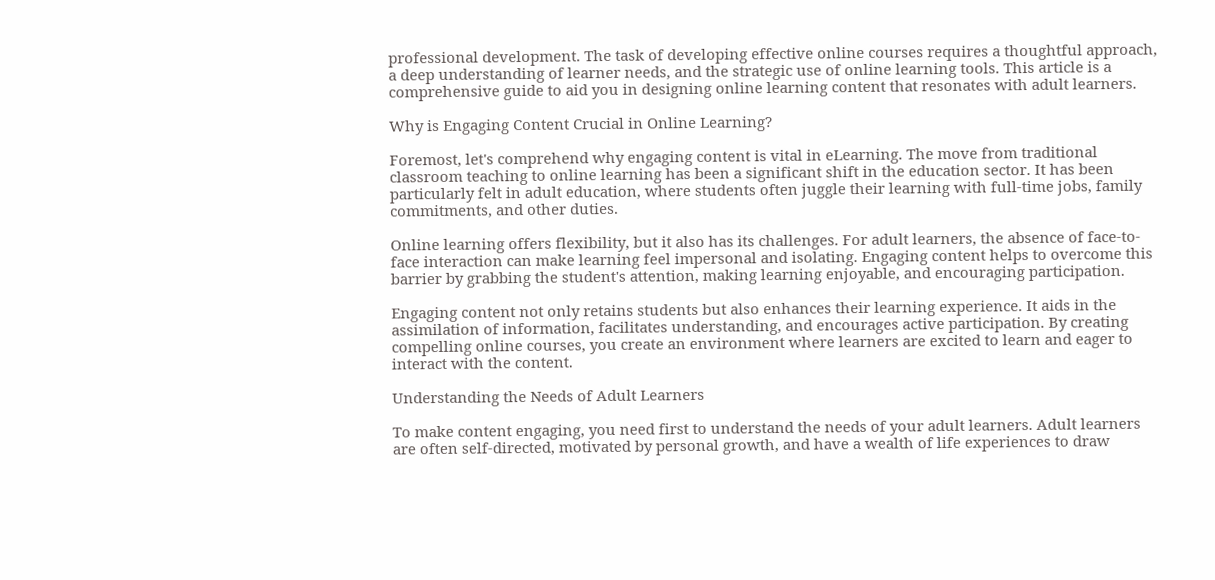professional development. The task of developing effective online courses requires a thoughtful approach, a deep understanding of learner needs, and the strategic use of online learning tools. This article is a comprehensive guide to aid you in designing online learning content that resonates with adult learners.

Why is Engaging Content Crucial in Online Learning?

Foremost, let's comprehend why engaging content is vital in eLearning. The move from traditional classroom teaching to online learning has been a significant shift in the education sector. It has been particularly felt in adult education, where students often juggle their learning with full-time jobs, family commitments, and other duties.

Online learning offers flexibility, but it also has its challenges. For adult learners, the absence of face-to-face interaction can make learning feel impersonal and isolating. Engaging content helps to overcome this barrier by grabbing the student's attention, making learning enjoyable, and encouraging participation.

Engaging content not only retains students but also enhances their learning experience. It aids in the assimilation of information, facilitates understanding, and encourages active participation. By creating compelling online courses, you create an environment where learners are excited to learn and eager to interact with the content.

Understanding the Needs of Adult Learners

To make content engaging, you need first to understand the needs of your adult learners. Adult learners are often self-directed, motivated by personal growth, and have a wealth of life experiences to draw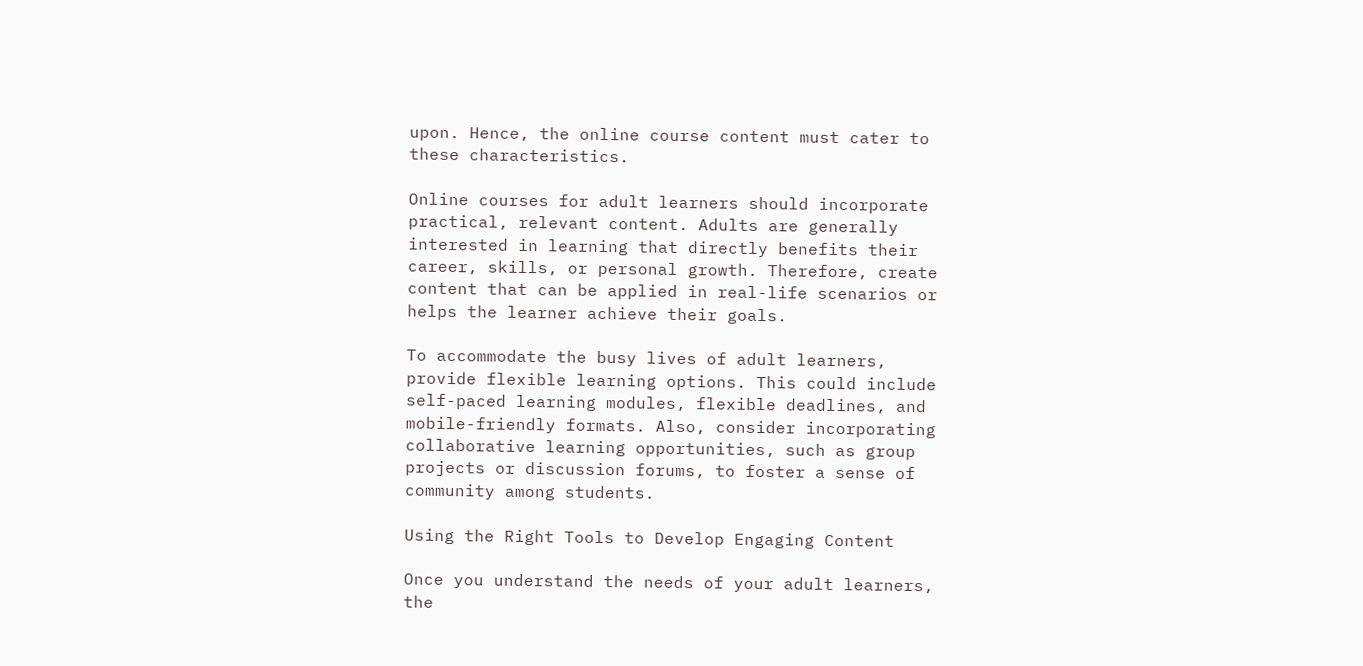upon. Hence, the online course content must cater to these characteristics.

Online courses for adult learners should incorporate practical, relevant content. Adults are generally interested in learning that directly benefits their career, skills, or personal growth. Therefore, create content that can be applied in real-life scenarios or helps the learner achieve their goals.

To accommodate the busy lives of adult learners, provide flexible learning options. This could include self-paced learning modules, flexible deadlines, and mobile-friendly formats. Also, consider incorporating collaborative learning opportunities, such as group projects or discussion forums, to foster a sense of community among students.

Using the Right Tools to Develop Engaging Content

Once you understand the needs of your adult learners, the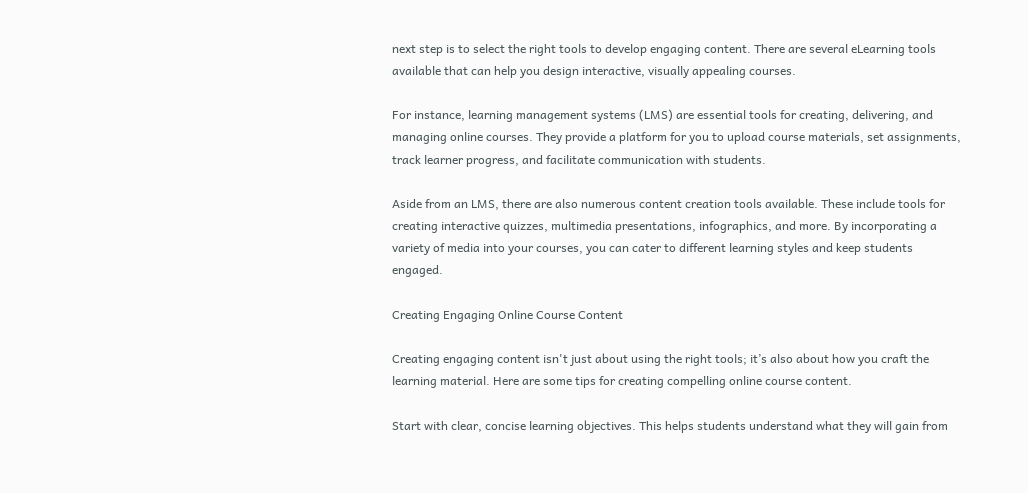next step is to select the right tools to develop engaging content. There are several eLearning tools available that can help you design interactive, visually appealing courses.

For instance, learning management systems (LMS) are essential tools for creating, delivering, and managing online courses. They provide a platform for you to upload course materials, set assignments, track learner progress, and facilitate communication with students.

Aside from an LMS, there are also numerous content creation tools available. These include tools for creating interactive quizzes, multimedia presentations, infographics, and more. By incorporating a variety of media into your courses, you can cater to different learning styles and keep students engaged.

Creating Engaging Online Course Content

Creating engaging content isn't just about using the right tools; it’s also about how you craft the learning material. Here are some tips for creating compelling online course content.

Start with clear, concise learning objectives. This helps students understand what they will gain from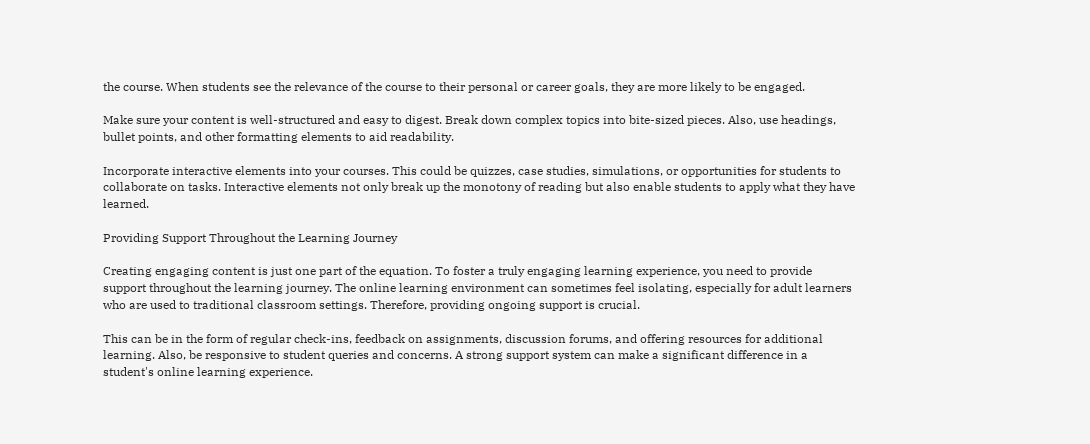the course. When students see the relevance of the course to their personal or career goals, they are more likely to be engaged.

Make sure your content is well-structured and easy to digest. Break down complex topics into bite-sized pieces. Also, use headings, bullet points, and other formatting elements to aid readability.

Incorporate interactive elements into your courses. This could be quizzes, case studies, simulations, or opportunities for students to collaborate on tasks. Interactive elements not only break up the monotony of reading but also enable students to apply what they have learned.

Providing Support Throughout the Learning Journey

Creating engaging content is just one part of the equation. To foster a truly engaging learning experience, you need to provide support throughout the learning journey. The online learning environment can sometimes feel isolating, especially for adult learners who are used to traditional classroom settings. Therefore, providing ongoing support is crucial.

This can be in the form of regular check-ins, feedback on assignments, discussion forums, and offering resources for additional learning. Also, be responsive to student queries and concerns. A strong support system can make a significant difference in a student's online learning experience.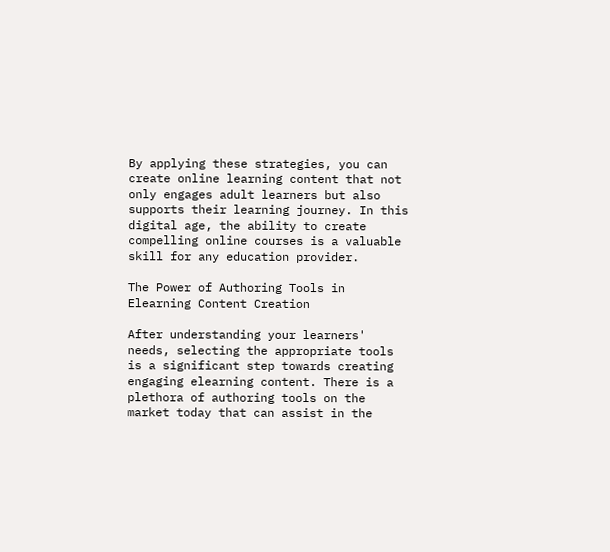By applying these strategies, you can create online learning content that not only engages adult learners but also supports their learning journey. In this digital age, the ability to create compelling online courses is a valuable skill for any education provider.

The Power of Authoring Tools in Elearning Content Creation

After understanding your learners' needs, selecting the appropriate tools is a significant step towards creating engaging elearning content. There is a plethora of authoring tools on the market today that can assist in the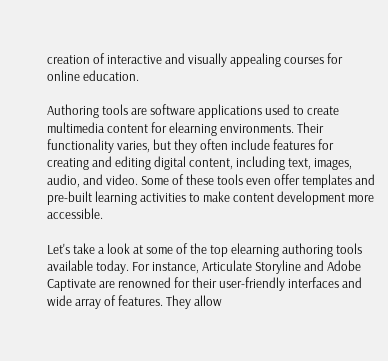creation of interactive and visually appealing courses for online education.

Authoring tools are software applications used to create multimedia content for elearning environments. Their functionality varies, but they often include features for creating and editing digital content, including text, images, audio, and video. Some of these tools even offer templates and pre-built learning activities to make content development more accessible.

Let's take a look at some of the top elearning authoring tools available today. For instance, Articulate Storyline and Adobe Captivate are renowned for their user-friendly interfaces and wide array of features. They allow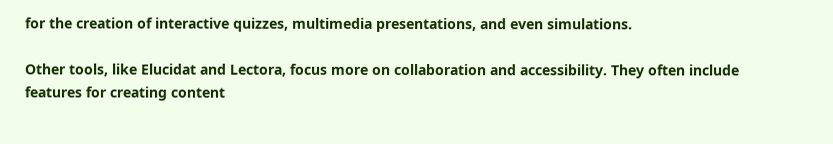for the creation of interactive quizzes, multimedia presentations, and even simulations.

Other tools, like Elucidat and Lectora, focus more on collaboration and accessibility. They often include features for creating content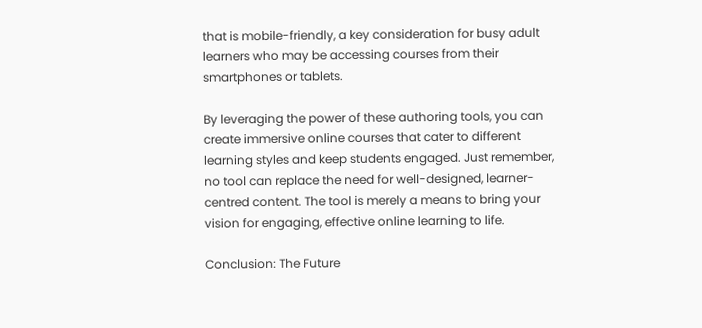that is mobile-friendly, a key consideration for busy adult learners who may be accessing courses from their smartphones or tablets.

By leveraging the power of these authoring tools, you can create immersive online courses that cater to different learning styles and keep students engaged. Just remember, no tool can replace the need for well-designed, learner-centred content. The tool is merely a means to bring your vision for engaging, effective online learning to life.

Conclusion: The Future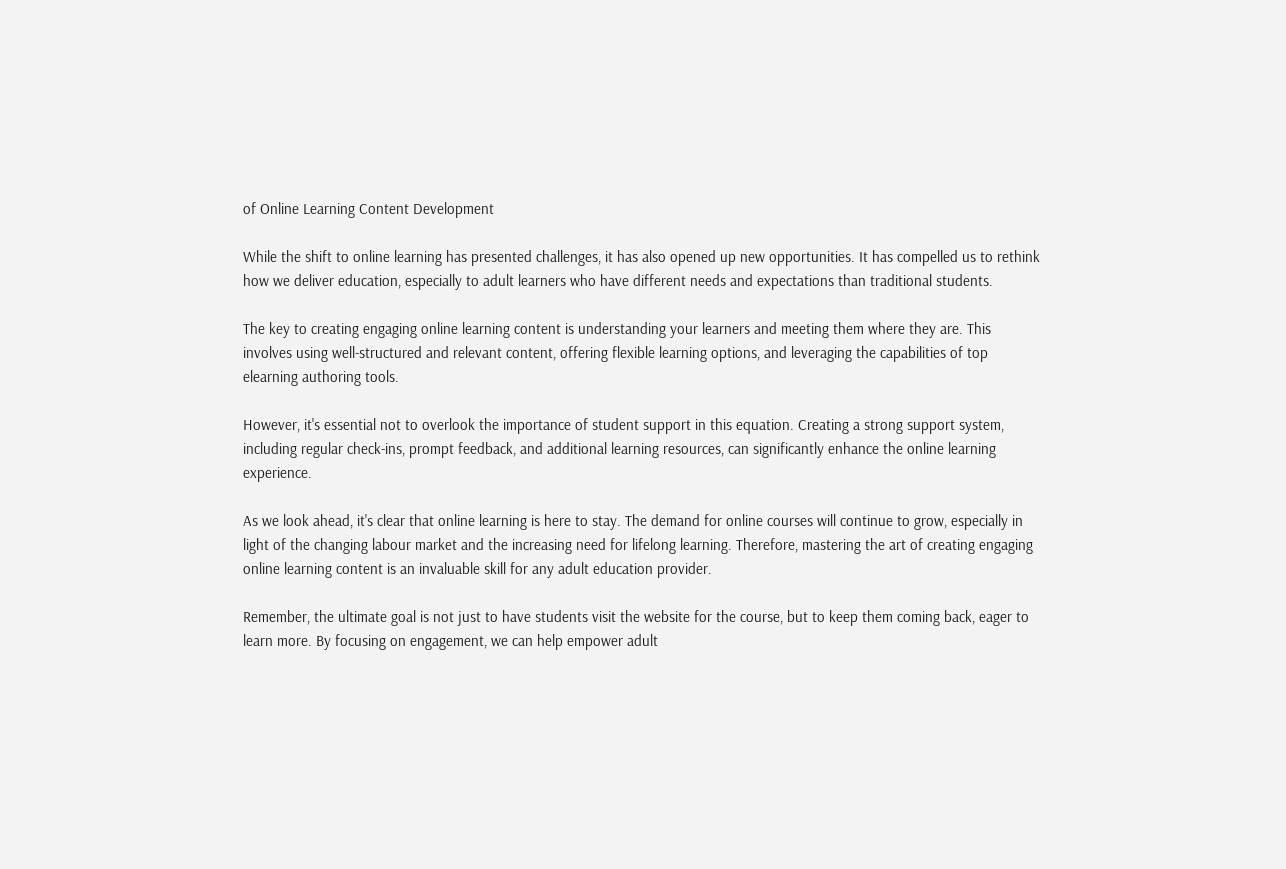of Online Learning Content Development

While the shift to online learning has presented challenges, it has also opened up new opportunities. It has compelled us to rethink how we deliver education, especially to adult learners who have different needs and expectations than traditional students.

The key to creating engaging online learning content is understanding your learners and meeting them where they are. This involves using well-structured and relevant content, offering flexible learning options, and leveraging the capabilities of top elearning authoring tools.

However, it's essential not to overlook the importance of student support in this equation. Creating a strong support system, including regular check-ins, prompt feedback, and additional learning resources, can significantly enhance the online learning experience.

As we look ahead, it's clear that online learning is here to stay. The demand for online courses will continue to grow, especially in light of the changing labour market and the increasing need for lifelong learning. Therefore, mastering the art of creating engaging online learning content is an invaluable skill for any adult education provider.

Remember, the ultimate goal is not just to have students visit the website for the course, but to keep them coming back, eager to learn more. By focusing on engagement, we can help empower adult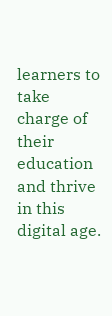learners to take charge of their education and thrive in this digital age.